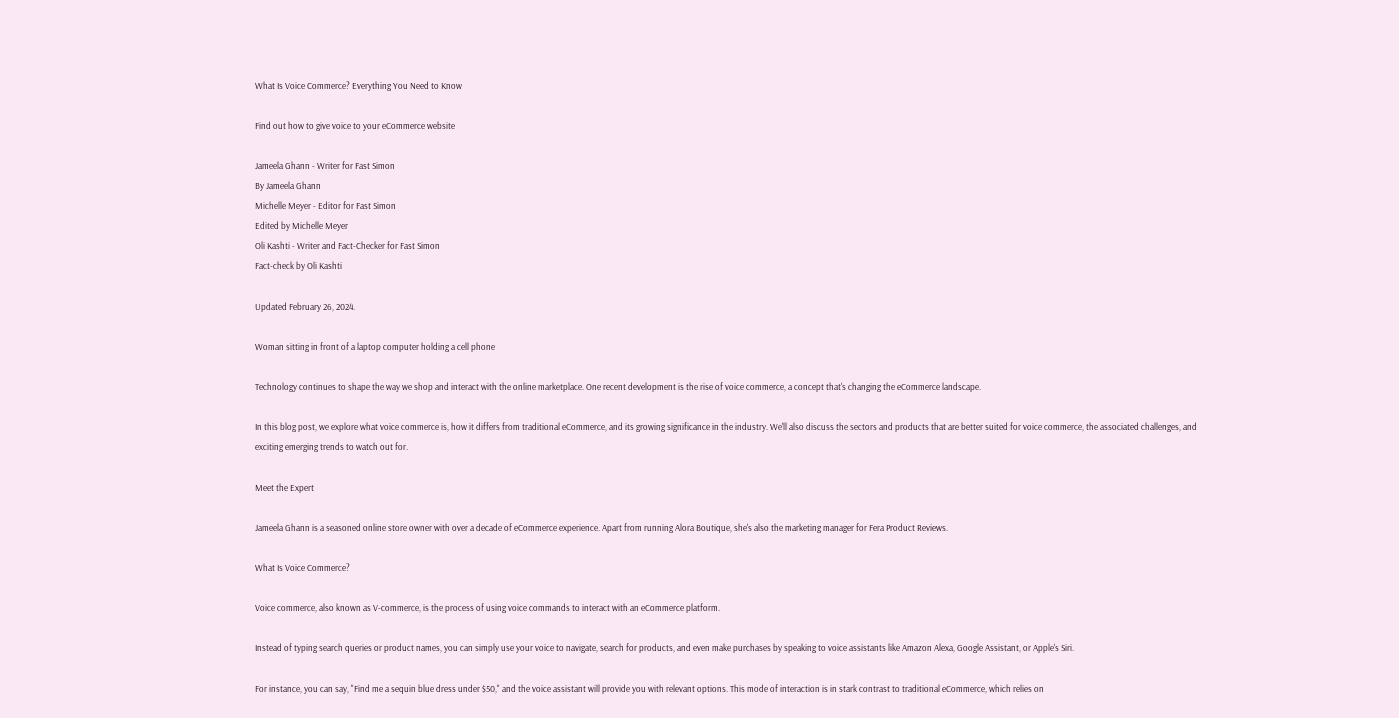What Is Voice Commerce? Everything You Need to Know

Find out how to give voice to your eCommerce website

Jameela Ghann - Writer for Fast Simon
By Jameela Ghann
Michelle Meyer - Editor for Fast Simon
Edited by Michelle Meyer
Oli Kashti - Writer and Fact-Checker for Fast Simon
Fact-check by Oli Kashti

Updated February 26, 2024.

Woman sitting in front of a laptop computer holding a cell phone

Technology continues to shape the way we shop and interact with the online marketplace. One recent development is the rise of voice commerce, a concept that's changing the eCommerce landscape.

In this blog post, we explore what voice commerce is, how it differs from traditional eCommerce, and its growing significance in the industry. We'll also discuss the sectors and products that are better suited for voice commerce, the associated challenges, and exciting emerging trends to watch out for.

Meet the Expert

Jameela Ghann is a seasoned online store owner with over a decade of eCommerce experience. Apart from running Alora Boutique, she's also the marketing manager for Fera Product Reviews.

What Is Voice Commerce?

Voice commerce, also known as V-commerce, is the process of using voice commands to interact with an eCommerce platform.

Instead of typing search queries or product names, you can simply use your voice to navigate, search for products, and even make purchases by speaking to voice assistants like Amazon Alexa, Google Assistant, or Apple's Siri.

For instance, you can say, "Find me a sequin blue dress under $50," and the voice assistant will provide you with relevant options. This mode of interaction is in stark contrast to traditional eCommerce, which relies on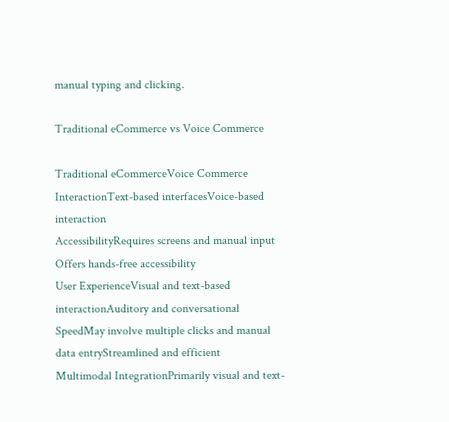manual typing and clicking.

Traditional eCommerce vs Voice Commerce

Traditional eCommerceVoice Commerce
InteractionText-based interfacesVoice-based interaction
AccessibilityRequires screens and manual input Offers hands-free accessibility
User ExperienceVisual and text-based interactionAuditory and conversational
SpeedMay involve multiple clicks and manual data entryStreamlined and efficient
Multimodal IntegrationPrimarily visual and text-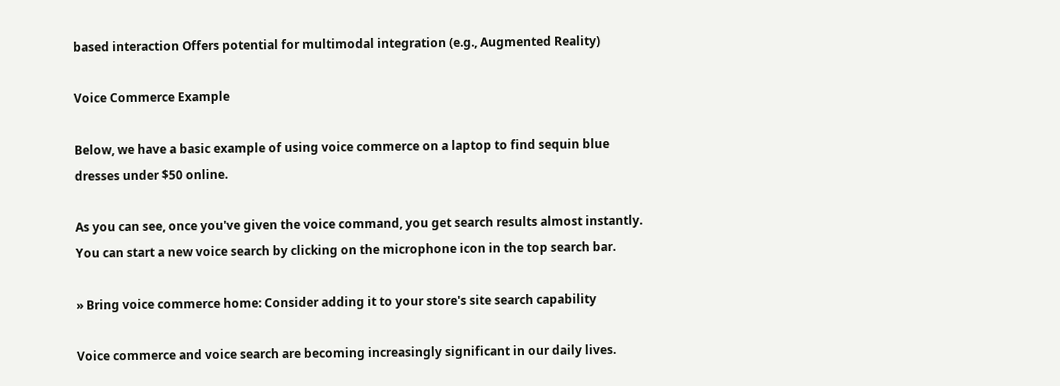based interaction Offers potential for multimodal integration (e.g., Augmented Reality)

Voice Commerce Example

Below, we have a basic example of using voice commerce on a laptop to find sequin blue dresses under $50 online.

As you can see, once you've given the voice command, you get search results almost instantly. You can start a new voice search by clicking on the microphone icon in the top search bar.

» Bring voice commerce home: Consider adding it to your store's site search capability

Voice commerce and voice search are becoming increasingly significant in our daily lives.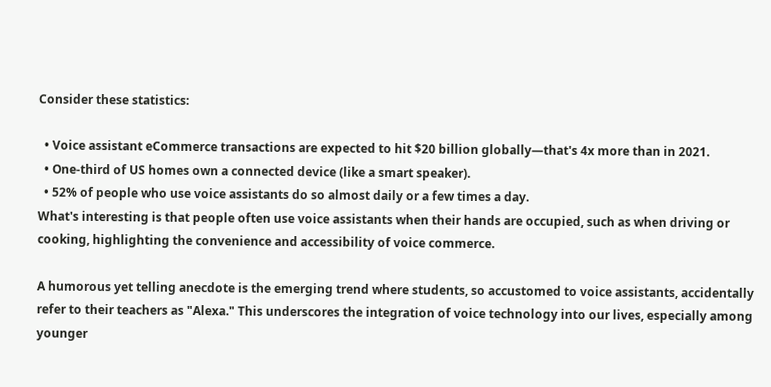Consider these statistics:

  • Voice assistant eCommerce transactions are expected to hit $20 billion globally—that's 4x more than in 2021.
  • One-third of US homes own a connected device (like a smart speaker).
  • 52% of people who use voice assistants do so almost daily or a few times a day.
What's interesting is that people often use voice assistants when their hands are occupied, such as when driving or cooking, highlighting the convenience and accessibility of voice commerce.

A humorous yet telling anecdote is the emerging trend where students, so accustomed to voice assistants, accidentally refer to their teachers as "Alexa." This underscores the integration of voice technology into our lives, especially among younger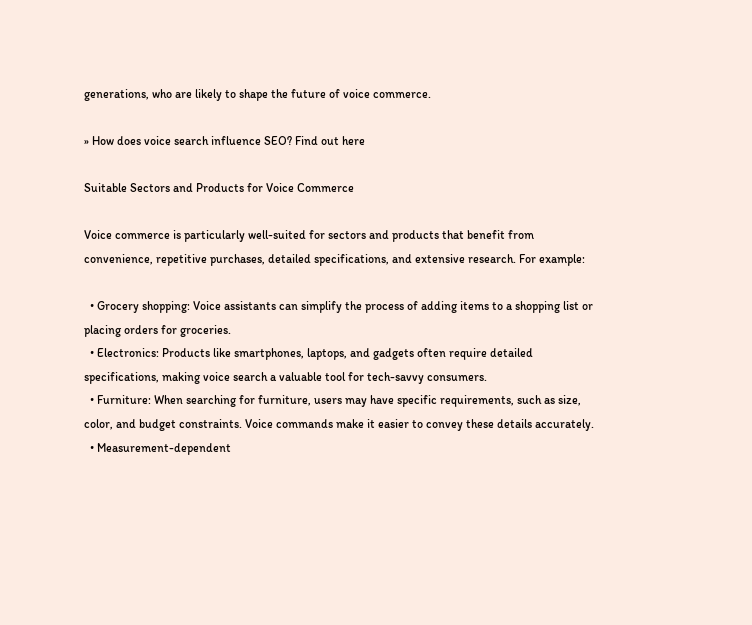generations, who are likely to shape the future of voice commerce.

» How does voice search influence SEO? Find out here

Suitable Sectors and Products for Voice Commerce

Voice commerce is particularly well-suited for sectors and products that benefit from convenience, repetitive purchases, detailed specifications, and extensive research. For example:

  • Grocery shopping: Voice assistants can simplify the process of adding items to a shopping list or placing orders for groceries.
  • Electronics: Products like smartphones, laptops, and gadgets often require detailed specifications, making voice search a valuable tool for tech-savvy consumers.
  • Furniture: When searching for furniture, users may have specific requirements, such as size, color, and budget constraints. Voice commands make it easier to convey these details accurately.
  • Measurement-dependent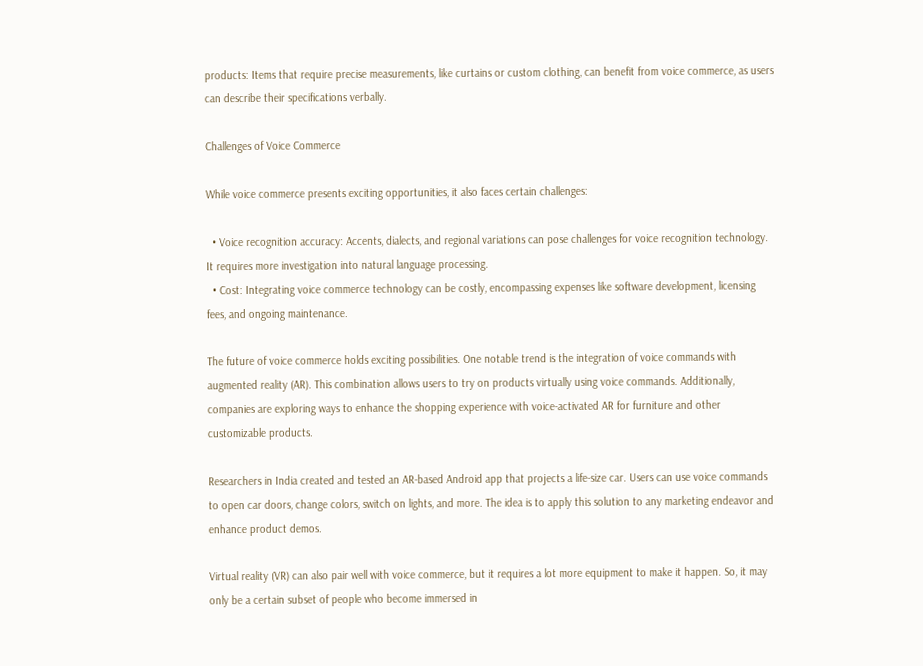products: Items that require precise measurements, like curtains or custom clothing, can benefit from voice commerce, as users can describe their specifications verbally.

Challenges of Voice Commerce

While voice commerce presents exciting opportunities, it also faces certain challenges:

  • Voice recognition accuracy: Accents, dialects, and regional variations can pose challenges for voice recognition technology. It requires more investigation into natural language processing.
  • Cost: Integrating voice commerce technology can be costly, encompassing expenses like software development, licensing fees, and ongoing maintenance.

The future of voice commerce holds exciting possibilities. One notable trend is the integration of voice commands with augmented reality (AR). This combination allows users to try on products virtually using voice commands. Additionally, companies are exploring ways to enhance the shopping experience with voice-activated AR for furniture and other customizable products.

Researchers in India created and tested an AR-based Android app that projects a life-size car. Users can use voice commands to open car doors, change colors, switch on lights, and more. The idea is to apply this solution to any marketing endeavor and enhance product demos.

Virtual reality (VR) can also pair well with voice commerce, but it requires a lot more equipment to make it happen. So, it may only be a certain subset of people who become immersed in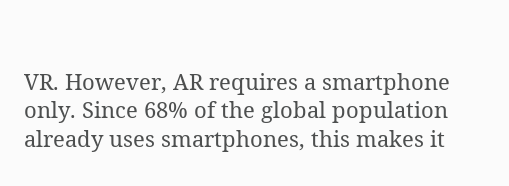VR. However, AR requires a smartphone only. Since 68% of the global population already uses smartphones, this makes it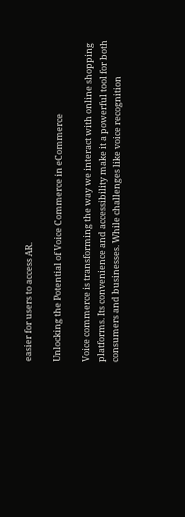easier for users to access AR.

Unlocking the Potential of Voice Commerce in eCommerce

Voice commerce is transforming the way we interact with online shopping platforms. Its convenience and accessibility make it a powerful tool for both consumers and businesses. While challenges like voice recognition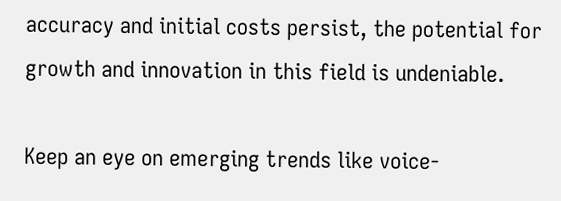accuracy and initial costs persist, the potential for growth and innovation in this field is undeniable.

Keep an eye on emerging trends like voice-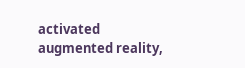activated augmented reality,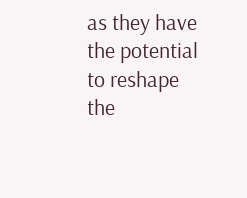as they have the potential to reshape the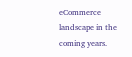eCommerce landscape in the coming years.